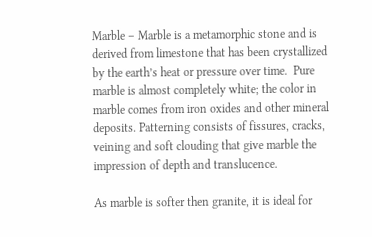Marble – Marble is a metamorphic stone and is derived from limestone that has been crystallized by the earth’s heat or pressure over time.  Pure marble is almost completely white; the color in marble comes from iron oxides and other mineral deposits. Patterning consists of fissures, cracks, veining and soft clouding that give marble the impression of depth and translucence.

As marble is softer then granite, it is ideal for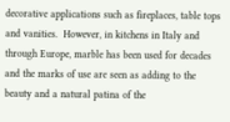decorative applications such as fireplaces, table tops and vanities.  However, in kitchens in Italy and through Europe, marble has been used for decades and the marks of use are seen as adding to the beauty and a natural patina of the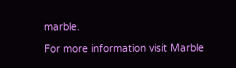marble.

For more information visit Marble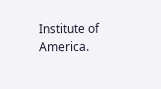Institute of America.